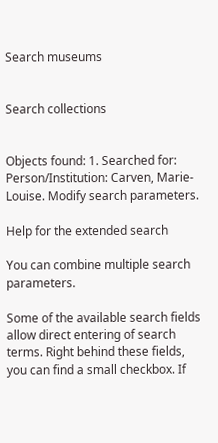Search museums


Search collections


Objects found: 1. Searched for: Person/Institution: Carven, Marie-Louise. Modify search parameters.

Help for the extended search

You can combine multiple search parameters.

Some of the available search fields allow direct entering of search terms. Right behind these fields, you can find a small checkbox. If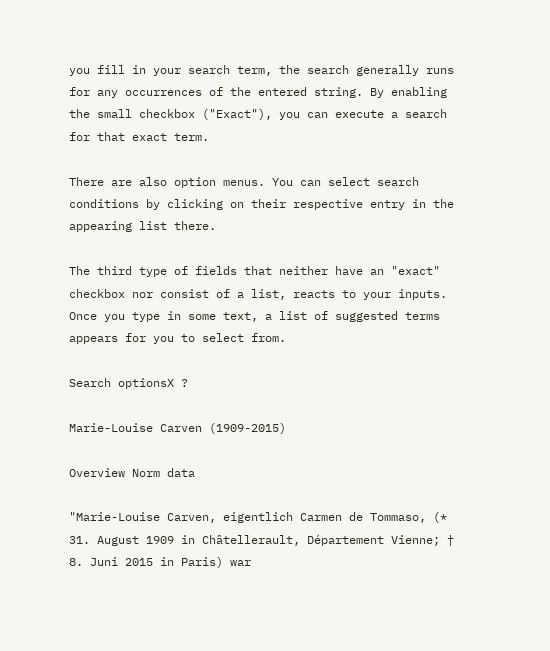you fill in your search term, the search generally runs for any occurrences of the entered string. By enabling the small checkbox ("Exact"), you can execute a search for that exact term.

There are also option menus. You can select search conditions by clicking on their respective entry in the appearing list there.

The third type of fields that neither have an "exact" checkbox nor consist of a list, reacts to your inputs. Once you type in some text, a list of suggested terms appears for you to select from.

Search optionsX ?

Marie-Louise Carven (1909-2015)

Overview Norm data

"Marie-Louise Carven, eigentlich Carmen de Tommaso, (* 31. August 1909 in Châtellerault, Département Vienne; † 8. Juni 2015 in Paris) war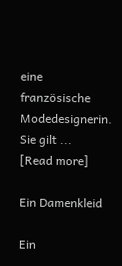eine französische Modedesignerin. Sie gilt ...
[Read more]

Ein Damenkleid

Ein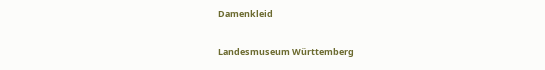Damenkleid

Landesmuseum Württemberg